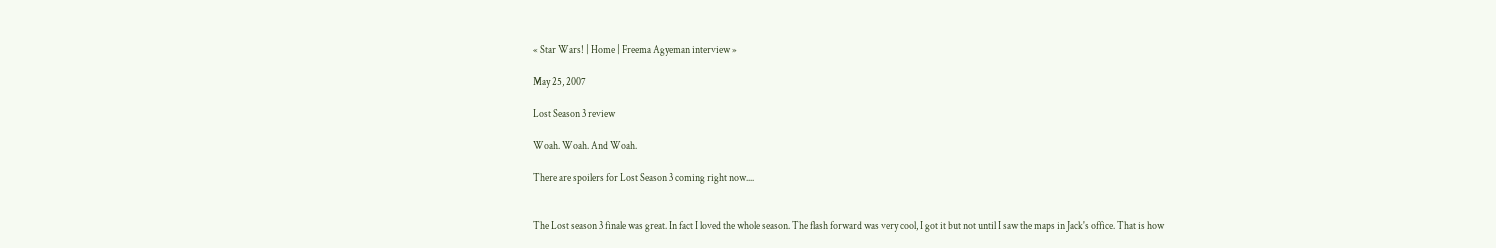« Star Wars! | Home | Freema Agyeman interview »

May 25, 2007

Lost Season 3 review

Woah. Woah. And Woah.

There are spoilers for Lost Season 3 coming right now....


The Lost season 3 finale was great. In fact I loved the whole season. The flash forward was very cool, I got it but not until I saw the maps in Jack's office. That is how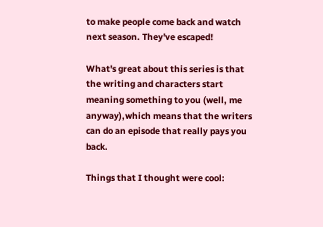to make people come back and watch next season. They've escaped!

What's great about this series is that the writing and characters start meaning something to you (well, me anyway),which means that the writers can do an episode that really pays you back.

Things that I thought were cool: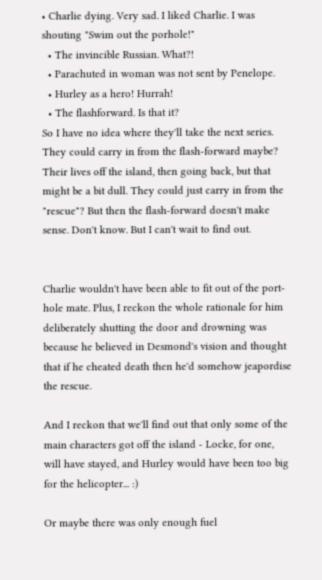• Charlie dying. Very sad. I liked Charlie. I was shouting "Swim out the porhole!"
  • The invincible Russian. What?!
  • Parachuted in woman was not sent by Penelope.
  • Hurley as a hero! Hurrah!
  • The flashforward. Is that it?
So I have no idea where they'll take the next series. They could carry in from the flash-forward maybe? Their lives off the island, then going back, but that might be a bit dull. They could just carry in from the "rescue"? But then the flash-forward doesn't make sense. Don't know. But I can't wait to find out.


Charlie wouldn't have been able to fit out of the port-hole mate. Plus, I reckon the whole rationale for him deliberately shutting the door and drowning was because he believed in Desmond's vision and thought that if he cheated death then he'd somehow jeapordise the rescue.

And I reckon that we'll find out that only some of the main characters got off the island - Locke, for one, will have stayed, and Hurley would have been too big for the helicopter... :)

Or maybe there was only enough fuel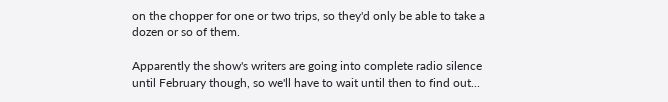on the chopper for one or two trips, so they'd only be able to take a dozen or so of them.

Apparently the show's writers are going into complete radio silence until February though, so we'll have to wait until then to find out...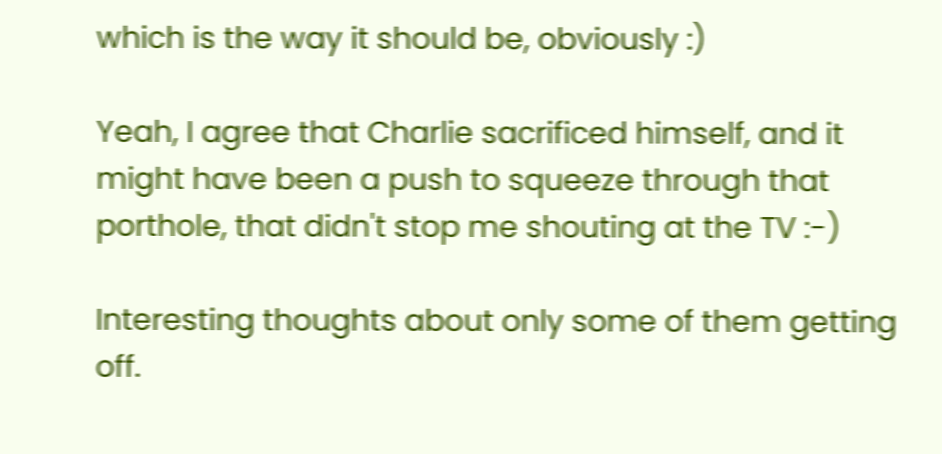which is the way it should be, obviously :)

Yeah, I agree that Charlie sacrificed himself, and it might have been a push to squeeze through that porthole, that didn't stop me shouting at the TV :-)

Interesting thoughts about only some of them getting off.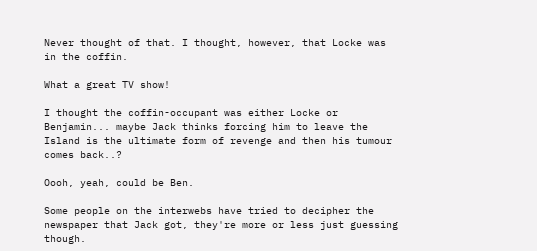Never thought of that. I thought, however, that Locke was in the coffin.

What a great TV show!

I thought the coffin-occupant was either Locke or Benjamin... maybe Jack thinks forcing him to leave the Island is the ultimate form of revenge and then his tumour comes back..?

Oooh, yeah, could be Ben.

Some people on the interwebs have tried to decipher the newspaper that Jack got, they're more or less just guessing though.